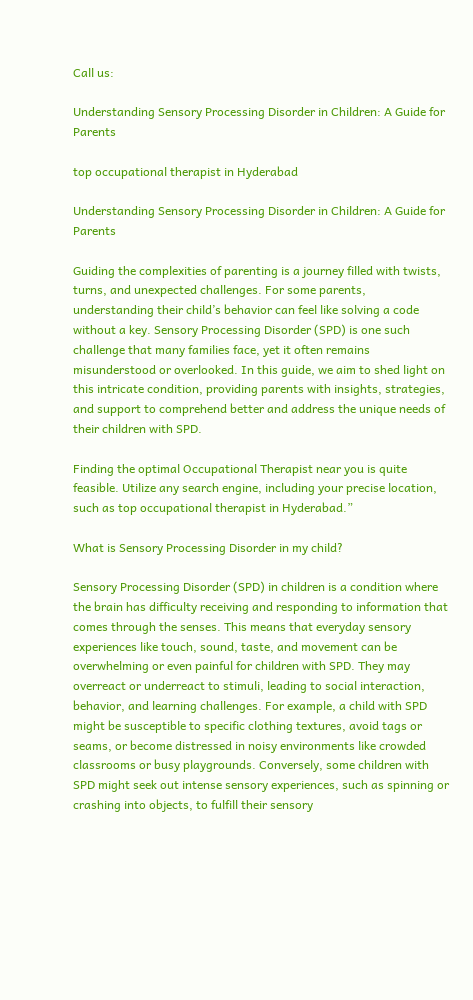Call us:

Understanding Sensory Processing Disorder in Children: A Guide for Parents

top occupational therapist in Hyderabad

Understanding Sensory Processing Disorder in Children: A Guide for Parents

Guiding the complexities of parenting is a journey filled with twists, turns, and unexpected challenges. For some parents, understanding their child’s behavior can feel like solving a code without a key. Sensory Processing Disorder (SPD) is one such challenge that many families face, yet it often remains misunderstood or overlooked. In this guide, we aim to shed light on this intricate condition, providing parents with insights, strategies, and support to comprehend better and address the unique needs of their children with SPD.

Finding the optimal Occupational Therapist near you is quite feasible. Utilize any search engine, including your precise location, such as top occupational therapist in Hyderabad.”

What is Sensory Processing Disorder in my child?

Sensory Processing Disorder (SPD) in children is a condition where the brain has difficulty receiving and responding to information that comes through the senses. This means that everyday sensory experiences like touch, sound, taste, and movement can be overwhelming or even painful for children with SPD. They may overreact or underreact to stimuli, leading to social interaction, behavior, and learning challenges. For example, a child with SPD might be susceptible to specific clothing textures, avoid tags or seams, or become distressed in noisy environments like crowded classrooms or busy playgrounds. Conversely, some children with SPD might seek out intense sensory experiences, such as spinning or crashing into objects, to fulfill their sensory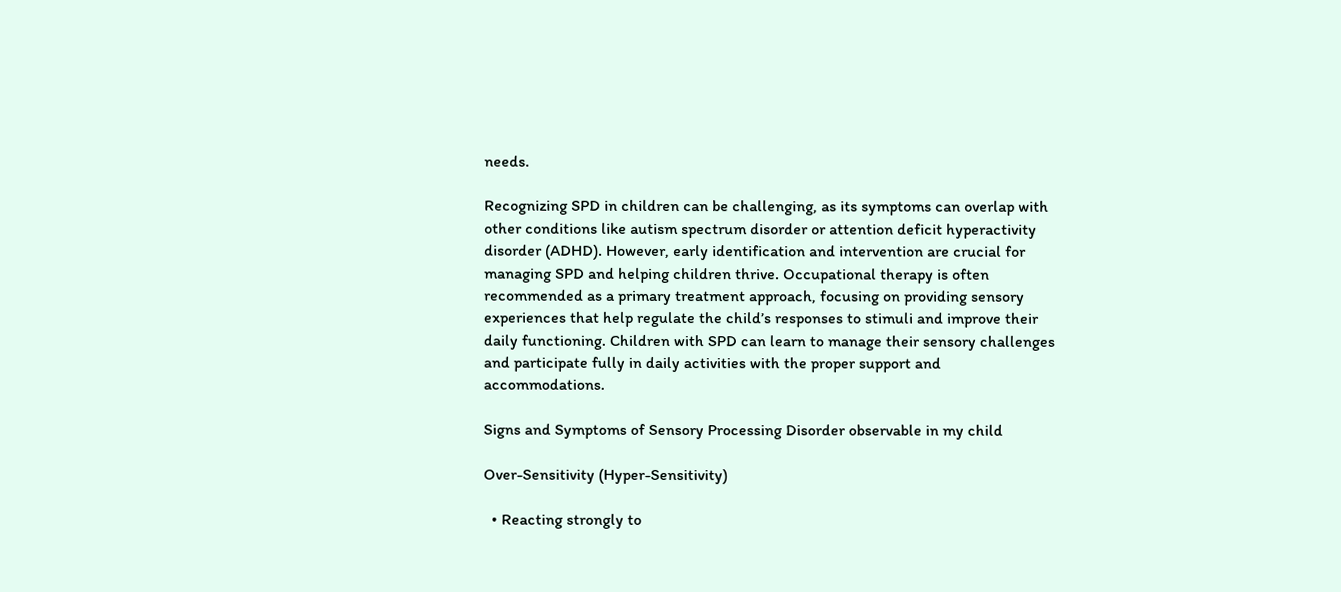needs.

Recognizing SPD in children can be challenging, as its symptoms can overlap with other conditions like autism spectrum disorder or attention deficit hyperactivity disorder (ADHD). However, early identification and intervention are crucial for managing SPD and helping children thrive. Occupational therapy is often recommended as a primary treatment approach, focusing on providing sensory experiences that help regulate the child’s responses to stimuli and improve their daily functioning. Children with SPD can learn to manage their sensory challenges and participate fully in daily activities with the proper support and accommodations.

Signs and Symptoms of Sensory Processing Disorder observable in my child

Over-Sensitivity (Hyper-Sensitivity)

  • Reacting strongly to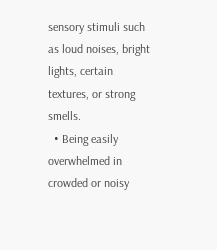sensory stimuli such as loud noises, bright lights, certain textures, or strong smells.
  • Being easily overwhelmed in crowded or noisy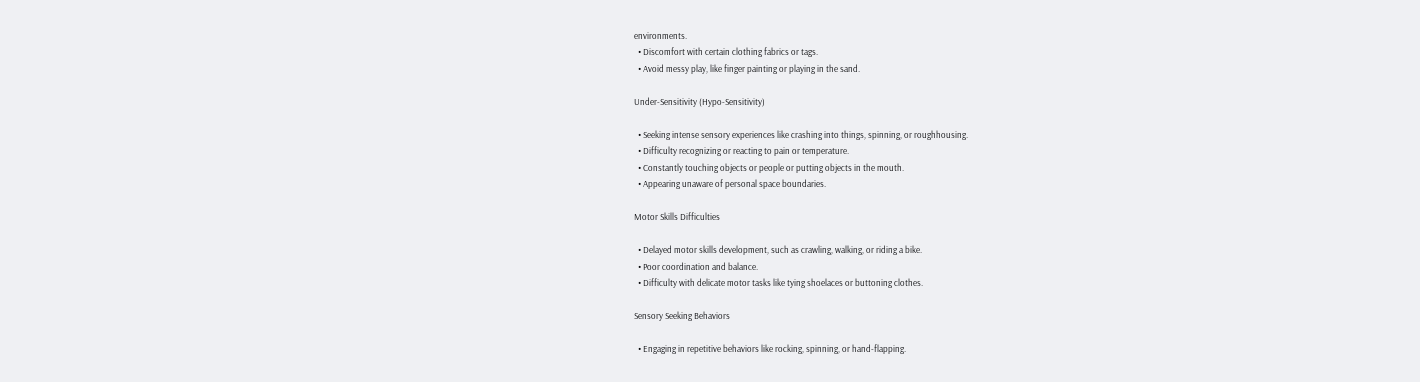environments.
  • Discomfort with certain clothing fabrics or tags.
  • Avoid messy play, like finger painting or playing in the sand.

Under-Sensitivity (Hypo-Sensitivity)

  • Seeking intense sensory experiences like crashing into things, spinning, or roughhousing.
  • Difficulty recognizing or reacting to pain or temperature.
  • Constantly touching objects or people or putting objects in the mouth.
  • Appearing unaware of personal space boundaries.

Motor Skills Difficulties

  • Delayed motor skills development, such as crawling, walking, or riding a bike.
  • Poor coordination and balance.
  • Difficulty with delicate motor tasks like tying shoelaces or buttoning clothes.

Sensory Seeking Behaviors

  • Engaging in repetitive behaviors like rocking, spinning, or hand-flapping.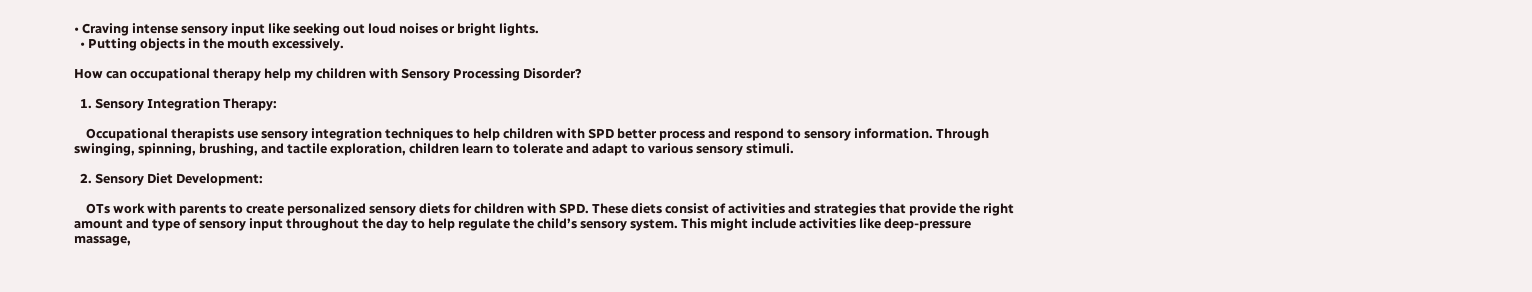• Craving intense sensory input like seeking out loud noises or bright lights.
  • Putting objects in the mouth excessively.

How can occupational therapy help my children with Sensory Processing Disorder?

  1. Sensory Integration Therapy:

    Occupational therapists use sensory integration techniques to help children with SPD better process and respond to sensory information. Through swinging, spinning, brushing, and tactile exploration, children learn to tolerate and adapt to various sensory stimuli.

  2. Sensory Diet Development:

    OTs work with parents to create personalized sensory diets for children with SPD. These diets consist of activities and strategies that provide the right amount and type of sensory input throughout the day to help regulate the child’s sensory system. This might include activities like deep-pressure massage,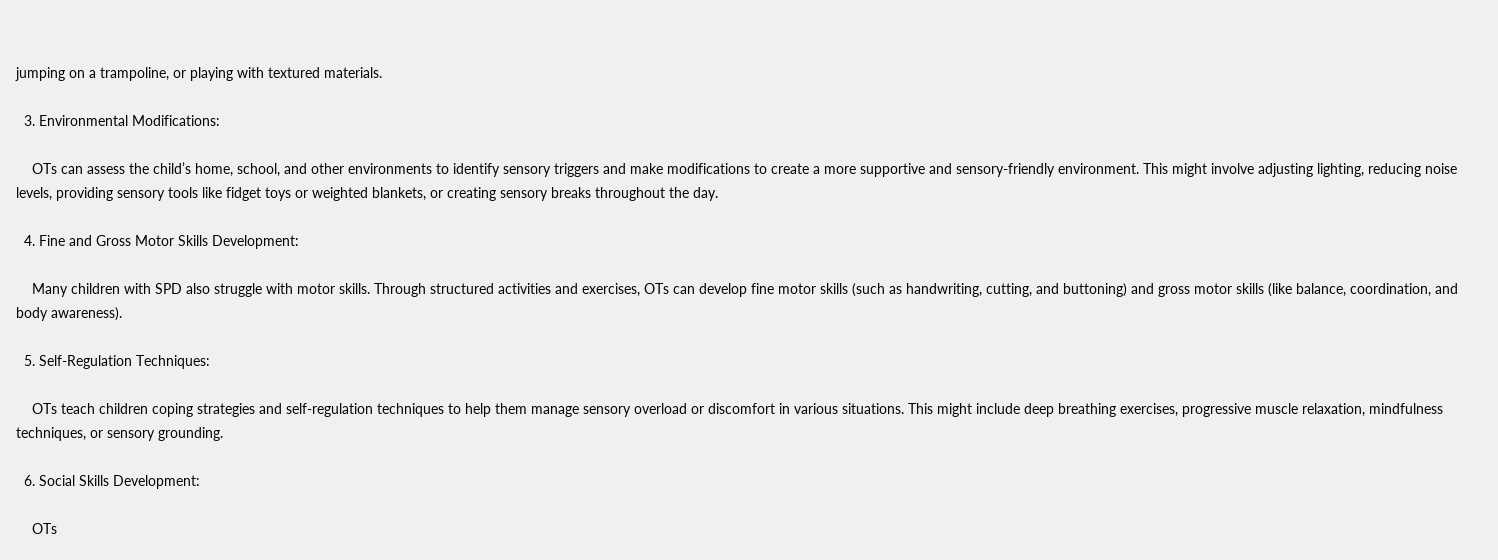jumping on a trampoline, or playing with textured materials.

  3. Environmental Modifications:

    OTs can assess the child’s home, school, and other environments to identify sensory triggers and make modifications to create a more supportive and sensory-friendly environment. This might involve adjusting lighting, reducing noise levels, providing sensory tools like fidget toys or weighted blankets, or creating sensory breaks throughout the day.

  4. Fine and Gross Motor Skills Development:

    Many children with SPD also struggle with motor skills. Through structured activities and exercises, OTs can develop fine motor skills (such as handwriting, cutting, and buttoning) and gross motor skills (like balance, coordination, and body awareness).

  5. Self-Regulation Techniques:

    OTs teach children coping strategies and self-regulation techniques to help them manage sensory overload or discomfort in various situations. This might include deep breathing exercises, progressive muscle relaxation, mindfulness techniques, or sensory grounding.

  6. Social Skills Development:

    OTs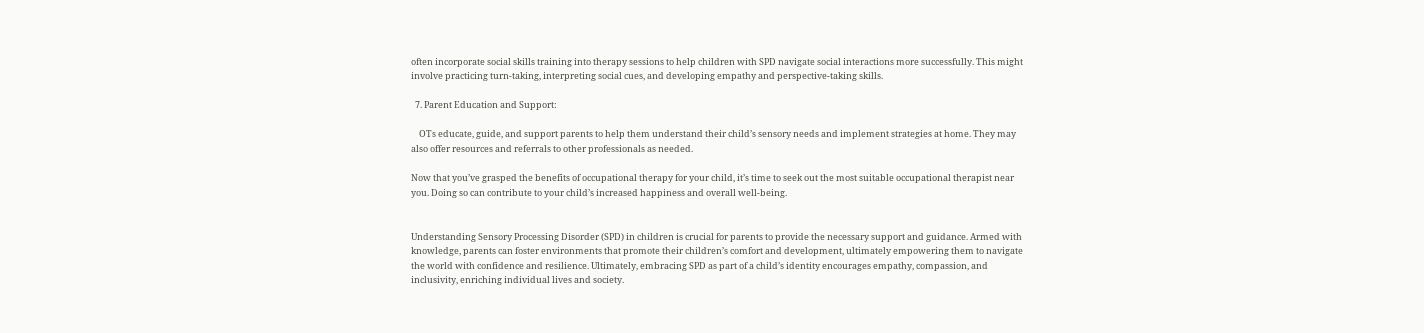often incorporate social skills training into therapy sessions to help children with SPD navigate social interactions more successfully. This might involve practicing turn-taking, interpreting social cues, and developing empathy and perspective-taking skills.

  7. Parent Education and Support:

    OTs educate, guide, and support parents to help them understand their child’s sensory needs and implement strategies at home. They may also offer resources and referrals to other professionals as needed.

Now that you’ve grasped the benefits of occupational therapy for your child, it’s time to seek out the most suitable occupational therapist near you. Doing so can contribute to your child’s increased happiness and overall well-being.


Understanding Sensory Processing Disorder (SPD) in children is crucial for parents to provide the necessary support and guidance. Armed with knowledge, parents can foster environments that promote their children’s comfort and development, ultimately empowering them to navigate the world with confidence and resilience. Ultimately, embracing SPD as part of a child’s identity encourages empathy, compassion, and inclusivity, enriching individual lives and society.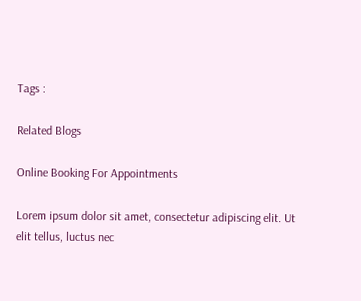Tags :

Related Blogs

Online Booking For Appointments

Lorem ipsum dolor sit amet, consectetur adipiscing elit. Ut elit tellus, luctus nec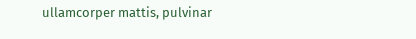ullamcorper mattis, pulvinar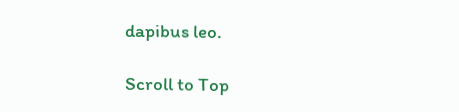dapibus leo.

Scroll to Top